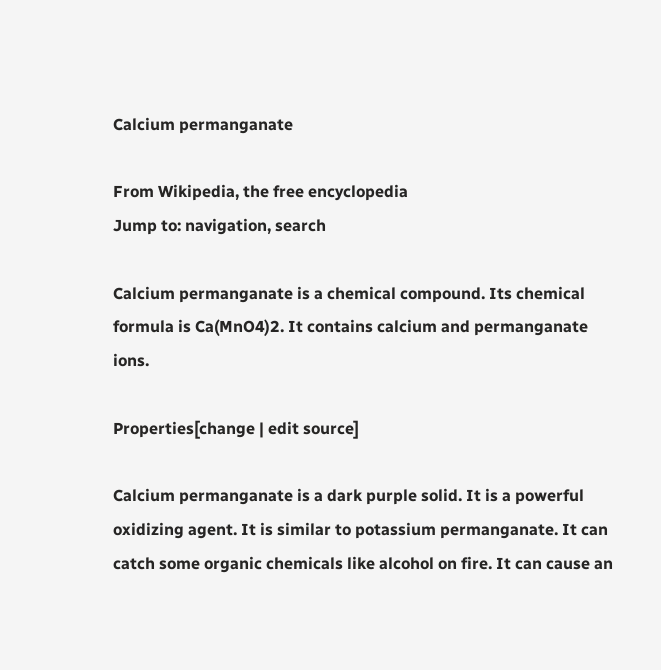Calcium permanganate

From Wikipedia, the free encyclopedia
Jump to: navigation, search

Calcium permanganate is a chemical compound. Its chemical formula is Ca(MnO4)2. It contains calcium and permanganate ions.

Properties[change | edit source]

Calcium permanganate is a dark purple solid. It is a powerful oxidizing agent. It is similar to potassium permanganate. It can catch some organic chemicals like alcohol on fire. It can cause an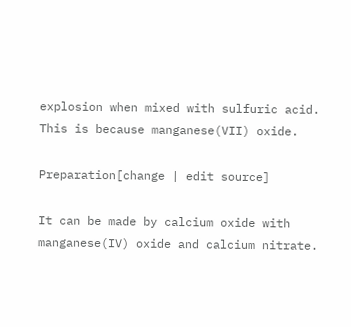explosion when mixed with sulfuric acid. This is because manganese(VII) oxide.

Preparation[change | edit source]

It can be made by calcium oxide with manganese(IV) oxide and calcium nitrate.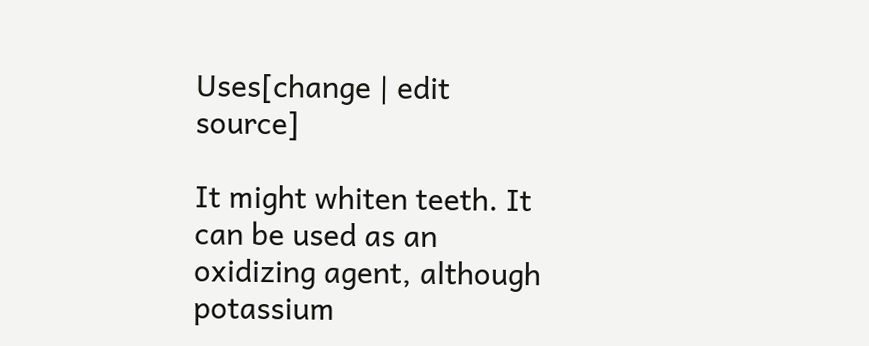Uses[change | edit source]

It might whiten teeth. It can be used as an oxidizing agent, although potassium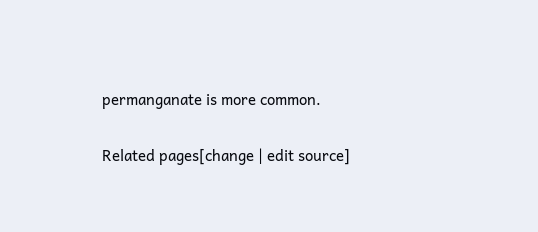permanganate is more common.

Related pages[change | edit source]